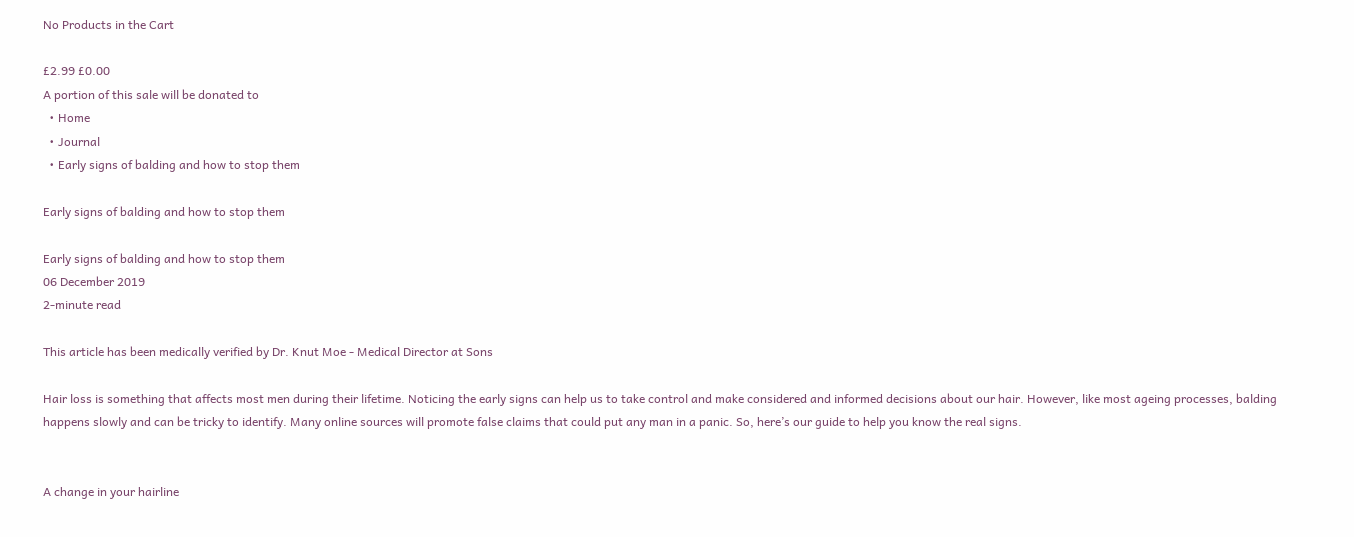No Products in the Cart

£2.99 £0.00
A portion of this sale will be donated to
  • Home
  • Journal
  • Early signs of balding and how to stop them

Early signs of balding and how to stop them

Early signs of balding and how to stop them
06 December 2019
2-minute read

This article has been medically verified by Dr. Knut Moe - Medical Director at Sons

Hair loss is something that affects most men during their lifetime. Noticing the early signs can help us to take control and make considered and informed decisions about our hair. However, like most ageing processes, balding happens slowly and can be tricky to identify. Many online sources will promote false claims that could put any man in a panic. So, here’s our guide to help you know the real signs.


A change in your hairline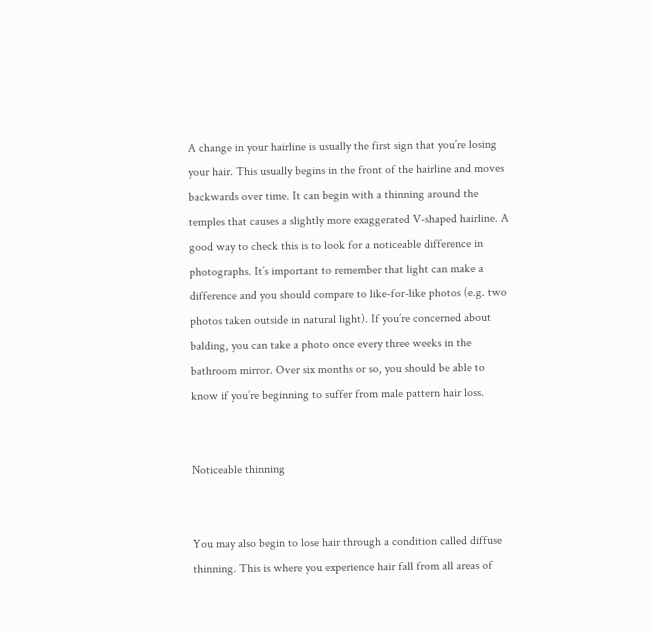A change in your hairline is usually the first sign that you’re losing your hair. This usually begins in the front of the hairline and moves backwards over time. It can begin with a thinning around the temples that causes a slightly more exaggerated V-shaped hairline. A good way to check this is to look for a noticeable difference in photographs. It’s important to remember that light can make a difference and you should compare to like-for-like photos (e.g. two photos taken outside in natural light). If you’re concerned about balding, you can take a photo once every three weeks in the bathroom mirror. Over six months or so, you should be able to know if you’re beginning to suffer from male pattern hair loss.


Noticeable thinning


You may also begin to lose hair through a condition called diffuse thinning. This is where you experience hair fall from all areas of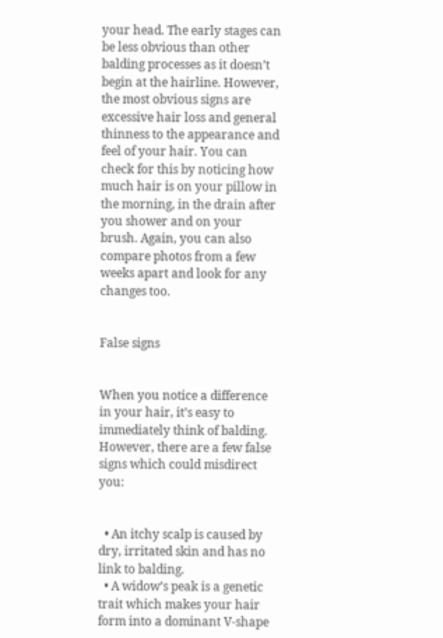your head. The early stages can be less obvious than other balding processes as it doesn’t begin at the hairline. However, the most obvious signs are excessive hair loss and general thinness to the appearance and feel of your hair. You can check for this by noticing how much hair is on your pillow in the morning, in the drain after you shower and on your brush. Again, you can also compare photos from a few weeks apart and look for any changes too.


False signs


When you notice a difference in your hair, it’s easy to immediately think of balding. However, there are a few false signs which could misdirect you:


  • An itchy scalp is caused by dry, irritated skin and has no link to balding.
  • A widow’s peak is a genetic trait which makes your hair form into a dominant V-shape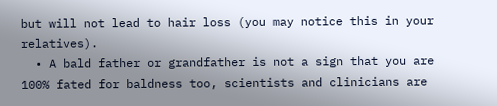but will not lead to hair loss (you may notice this in your relatives).
  • A bald father or grandfather is not a sign that you are 100% fated for baldness too, scientists and clinicians are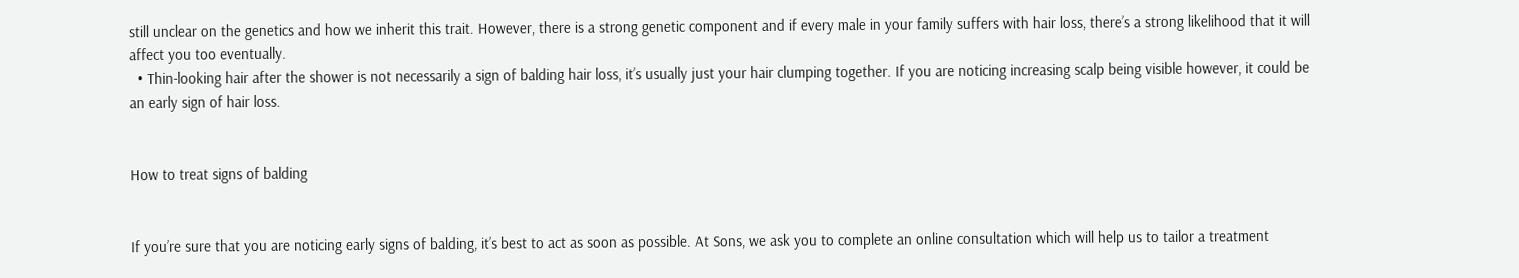still unclear on the genetics and how we inherit this trait. However, there is a strong genetic component and if every male in your family suffers with hair loss, there’s a strong likelihood that it will affect you too eventually.
  • Thin-looking hair after the shower is not necessarily a sign of balding hair loss, it’s usually just your hair clumping together. If you are noticing increasing scalp being visible however, it could be an early sign of hair loss.


How to treat signs of balding


If you’re sure that you are noticing early signs of balding, it’s best to act as soon as possible. At Sons, we ask you to complete an online consultation which will help us to tailor a treatment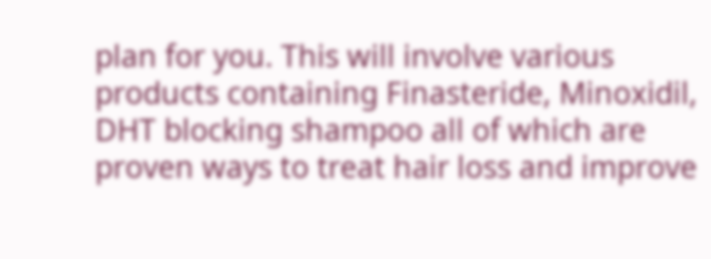plan for you. This will involve various products containing Finasteride, Minoxidil, DHT blocking shampoo all of which are proven ways to treat hair loss and improve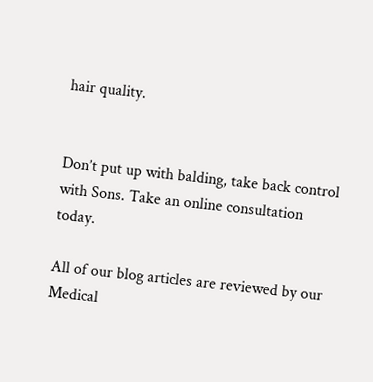hair quality.


Don’t put up with balding, take back control with Sons. Take an online consultation today.

All of our blog articles are reviewed by our Medical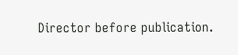Director before publication.